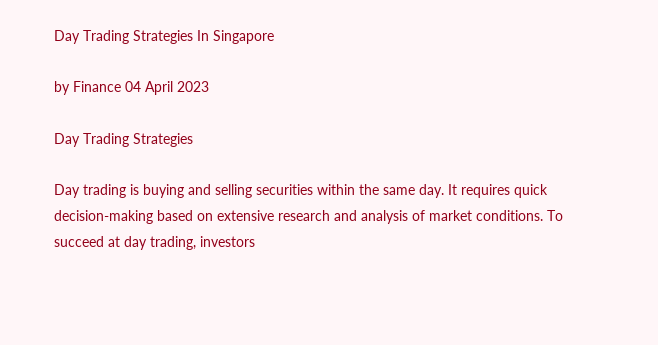Day Trading Strategies In Singapore

by Finance 04 April 2023

Day Trading Strategies

Day trading is buying and selling securities within the same day. It requires quick decision-making based on extensive research and analysis of market conditions. To succeed at day trading, investors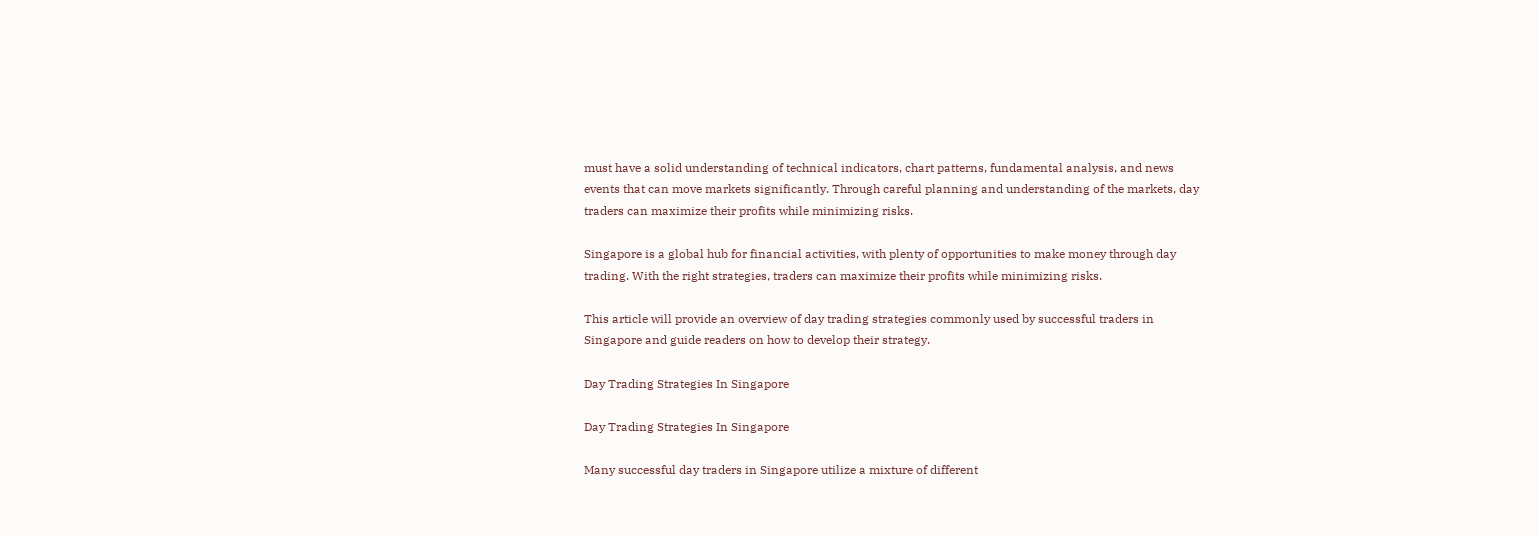must have a solid understanding of technical indicators, chart patterns, fundamental analysis, and news events that can move markets significantly. Through careful planning and understanding of the markets, day traders can maximize their profits while minimizing risks.

Singapore is a global hub for financial activities, with plenty of opportunities to make money through day trading. With the right strategies, traders can maximize their profits while minimizing risks.

This article will provide an overview of day trading strategies commonly used by successful traders in Singapore and guide readers on how to develop their strategy.

Day Trading Strategies In Singapore

Day Trading Strategies In Singapore

Many successful day traders in Singapore utilize a mixture of different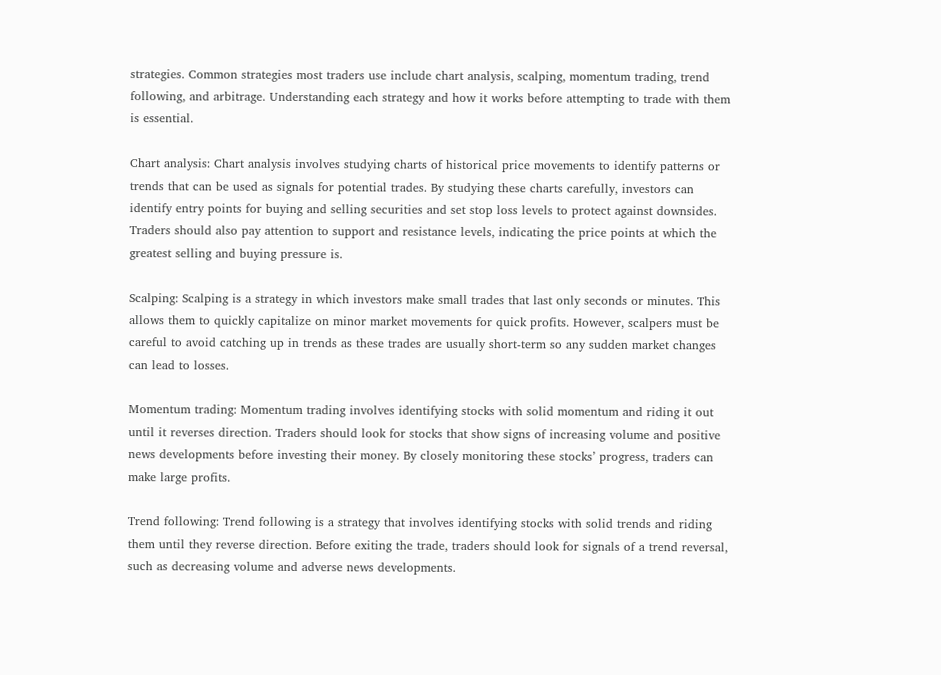strategies. Common strategies most traders use include chart analysis, scalping, momentum trading, trend following, and arbitrage. Understanding each strategy and how it works before attempting to trade with them is essential.

Chart analysis: Chart analysis involves studying charts of historical price movements to identify patterns or trends that can be used as signals for potential trades. By studying these charts carefully, investors can identify entry points for buying and selling securities and set stop loss levels to protect against downsides. Traders should also pay attention to support and resistance levels, indicating the price points at which the greatest selling and buying pressure is.

Scalping: Scalping is a strategy in which investors make small trades that last only seconds or minutes. This allows them to quickly capitalize on minor market movements for quick profits. However, scalpers must be careful to avoid catching up in trends as these trades are usually short-term so any sudden market changes can lead to losses.

Momentum trading: Momentum trading involves identifying stocks with solid momentum and riding it out until it reverses direction. Traders should look for stocks that show signs of increasing volume and positive news developments before investing their money. By closely monitoring these stocks’ progress, traders can make large profits.

Trend following: Trend following is a strategy that involves identifying stocks with solid trends and riding them until they reverse direction. Before exiting the trade, traders should look for signals of a trend reversal, such as decreasing volume and adverse news developments.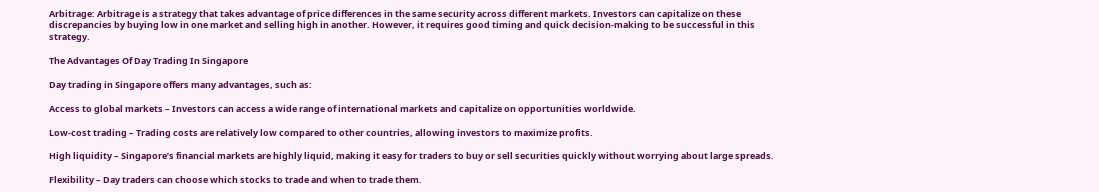Arbitrage: Arbitrage is a strategy that takes advantage of price differences in the same security across different markets. Investors can capitalize on these discrepancies by buying low in one market and selling high in another. However, it requires good timing and quick decision-making to be successful in this strategy.

The Advantages Of Day Trading In Singapore

Day trading in Singapore offers many advantages, such as:

Access to global markets – Investors can access a wide range of international markets and capitalize on opportunities worldwide.

Low-cost trading – Trading costs are relatively low compared to other countries, allowing investors to maximize profits.

High liquidity – Singapore’s financial markets are highly liquid, making it easy for traders to buy or sell securities quickly without worrying about large spreads.

Flexibility – Day traders can choose which stocks to trade and when to trade them.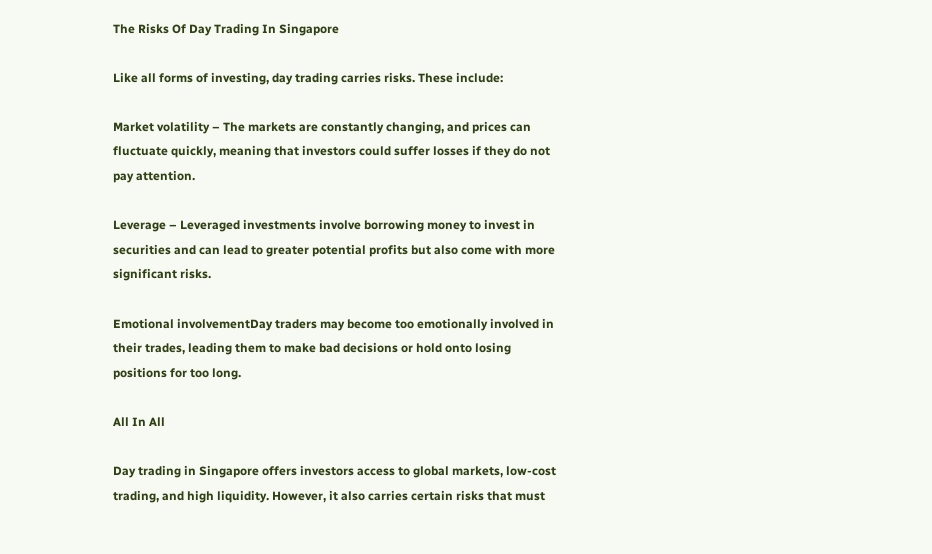The Risks Of Day Trading In Singapore

Like all forms of investing, day trading carries risks. These include:

Market volatility – The markets are constantly changing, and prices can fluctuate quickly, meaning that investors could suffer losses if they do not pay attention.

Leverage – Leveraged investments involve borrowing money to invest in securities and can lead to greater potential profits but also come with more significant risks.

Emotional involvementDay traders may become too emotionally involved in their trades, leading them to make bad decisions or hold onto losing positions for too long.

All In All

Day trading in Singapore offers investors access to global markets, low-cost trading, and high liquidity. However, it also carries certain risks that must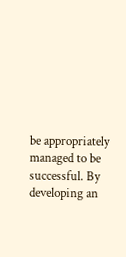be appropriately managed to be successful. By developing an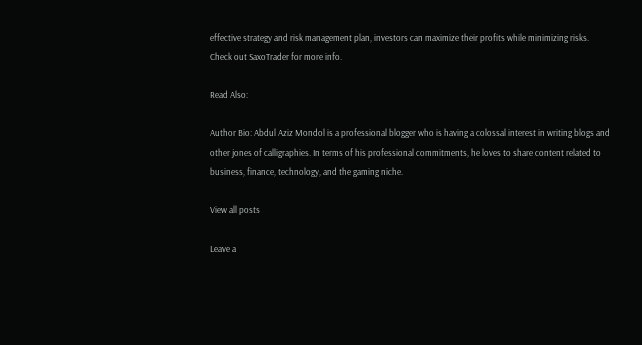effective strategy and risk management plan, investors can maximize their profits while minimizing risks. Check out SaxoTrader for more info.

Read Also:

Author Bio: Abdul Aziz Mondol is a professional blogger who is having a colossal interest in writing blogs and other jones of calligraphies. In terms of his professional commitments, he loves to share content related to business, finance, technology, and the gaming niche.

View all posts

Leave a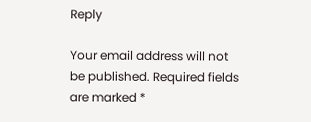Reply

Your email address will not be published. Required fields are marked *